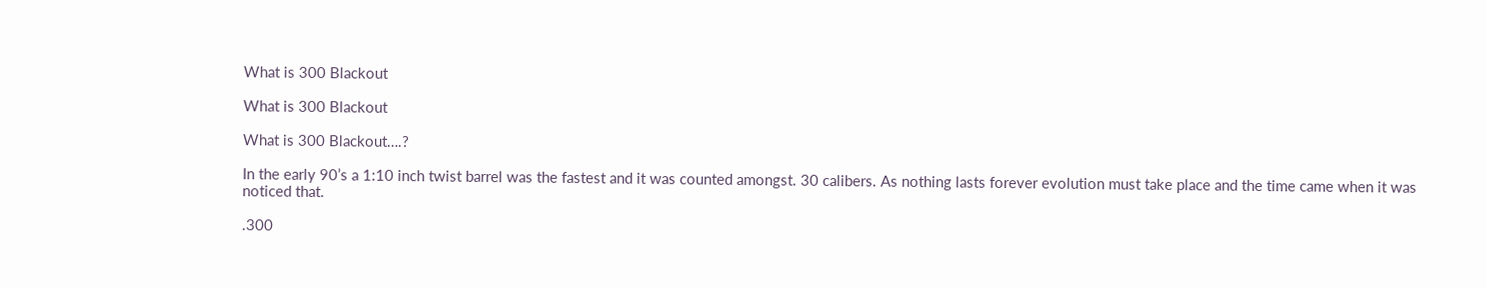What is 300 Blackout

What is 300 Blackout

What is 300 Blackout….?

In the early 90’s a 1:10 inch twist barrel was the fastest and it was counted amongst. 30 calibers. As nothing lasts forever evolution must take place and the time came when it was noticed that.

.300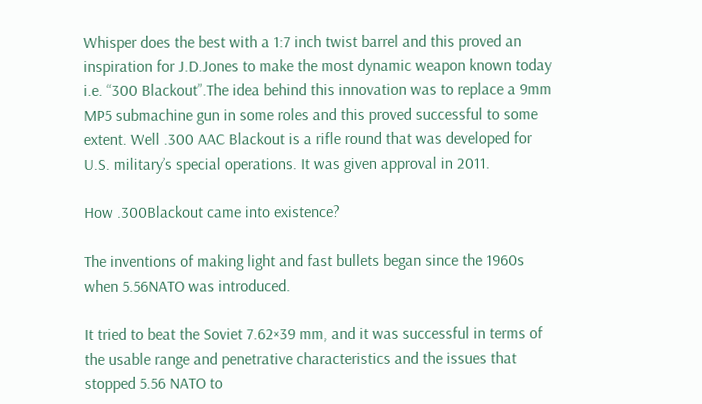Whisper does the best with a 1:7 inch twist barrel and this proved an inspiration for J.D.Jones to make the most dynamic weapon known today i.e. “300 Blackout”.The idea behind this innovation was to replace a 9mm MP5 submachine gun in some roles and this proved successful to some extent. Well .300 AAC Blackout is a rifle round that was developed for U.S. military’s special operations. It was given approval in 2011.

How .300Blackout came into existence?

The inventions of making light and fast bullets began since the 1960s when 5.56NATO was introduced.

It tried to beat the Soviet 7.62×39 mm, and it was successful in terms of the usable range and penetrative characteristics and the issues that stopped 5.56 NATO to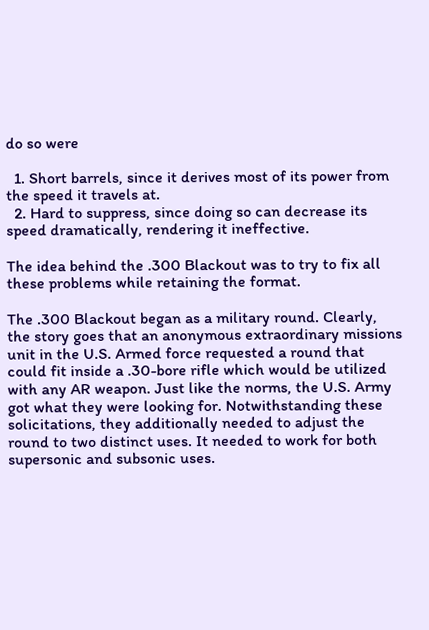do so were

  1. Short barrels, since it derives most of its power from the speed it travels at.
  2. Hard to suppress, since doing so can decrease its speed dramatically, rendering it ineffective.

The idea behind the .300 Blackout was to try to fix all these problems while retaining the format.

The .300 Blackout began as a military round. Clearly, the story goes that an anonymous extraordinary missions unit in the U.S. Armed force requested a round that could fit inside a .30-bore rifle which would be utilized with any AR weapon. Just like the norms, the U.S. Army got what they were looking for. Notwithstanding these solicitations, they additionally needed to adjust the round to two distinct uses. It needed to work for both supersonic and subsonic uses.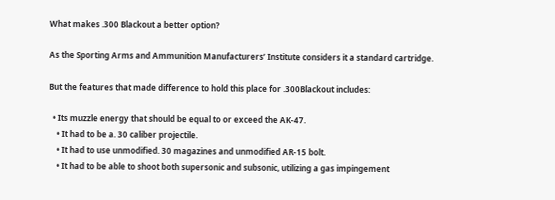What makes .300 Blackout a better option?

As the Sporting Arms and Ammunition Manufacturers’ Institute considers it a standard cartridge.

But the features that made difference to hold this place for .300Blackout includes:

  • Its muzzle energy that should be equal to or exceed the AK-47.
    • It had to be a. 30 caliber projectile.
    • It had to use unmodified. 30 magazines and unmodified AR-15 bolt.
    • It had to be able to shoot both supersonic and subsonic, utilizing a gas impingement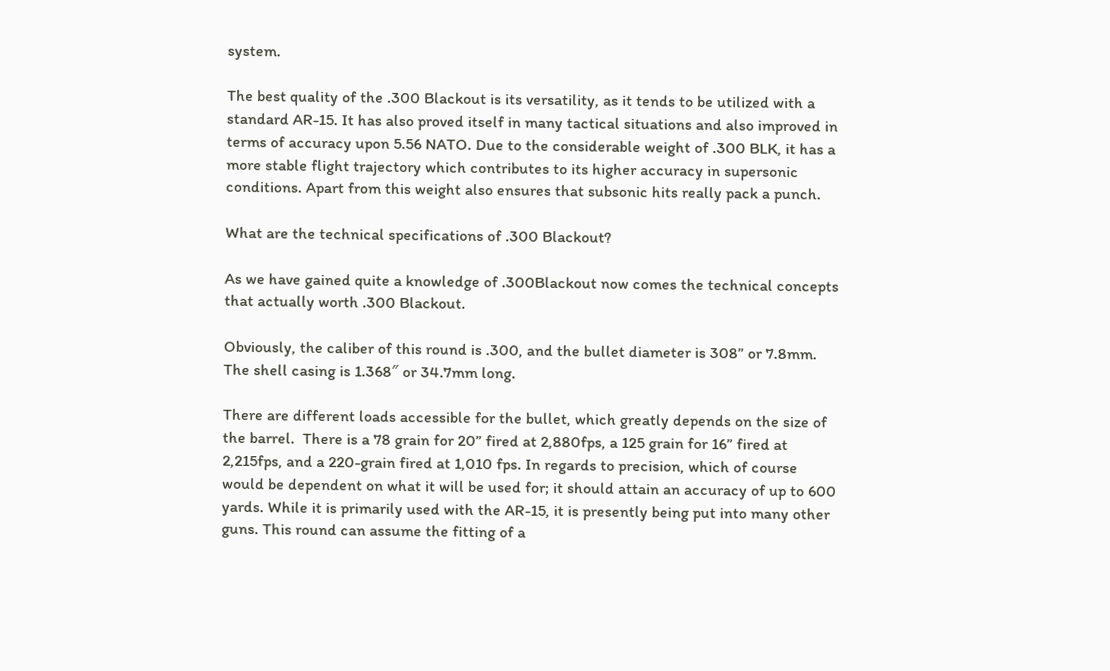system.

The best quality of the .300 Blackout is its versatility, as it tends to be utilized with a standard AR-15. It has also proved itself in many tactical situations and also improved in terms of accuracy upon 5.56 NATO. Due to the considerable weight of .300 BLK, it has a more stable flight trajectory which contributes to its higher accuracy in supersonic conditions. Apart from this weight also ensures that subsonic hits really pack a punch.

What are the technical specifications of .300 Blackout?

As we have gained quite a knowledge of .300Blackout now comes the technical concepts that actually worth .300 Blackout.

Obviously, the caliber of this round is .300, and the bullet diameter is 308” or 7.8mm. The shell casing is 1.368″ or 34.7mm long.

There are different loads accessible for the bullet, which greatly depends on the size of the barrel.  There is a 78 grain for 20” fired at 2,880fps, a 125 grain for 16” fired at 2,215fps, and a 220-grain fired at 1,010 fps. In regards to precision, which of course would be dependent on what it will be used for; it should attain an accuracy of up to 600 yards. While it is primarily used with the AR-15, it is presently being put into many other guns. This round can assume the fitting of a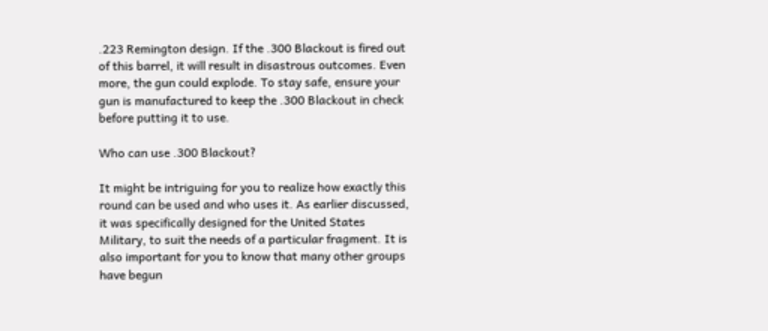.223 Remington design. If the .300 Blackout is fired out of this barrel, it will result in disastrous outcomes. Even more, the gun could explode. To stay safe, ensure your gun is manufactured to keep the .300 Blackout in check before putting it to use.

Who can use .300 Blackout?

It might be intriguing for you to realize how exactly this round can be used and who uses it. As earlier discussed, it was specifically designed for the United States Military, to suit the needs of a particular fragment. It is also important for you to know that many other groups have begun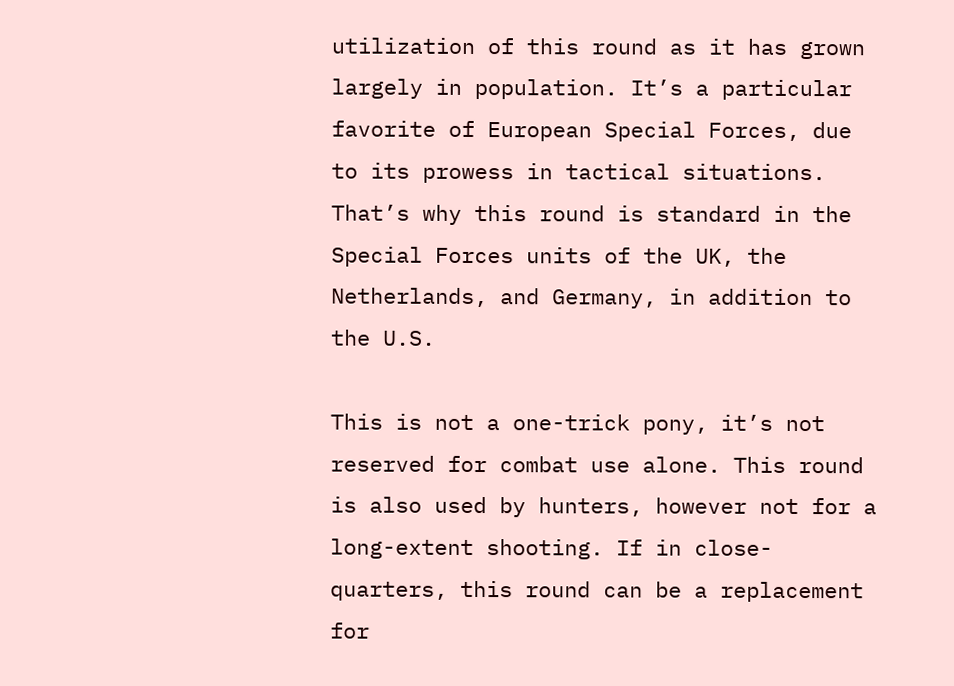utilization of this round as it has grown largely in population. It’s a particular favorite of European Special Forces, due to its prowess in tactical situations. That’s why this round is standard in the Special Forces units of the UK, the Netherlands, and Germany, in addition to the U.S.

This is not a one-trick pony, it’s not reserved for combat use alone. This round is also used by hunters, however not for a long-extent shooting. If in close-quarters, this round can be a replacement for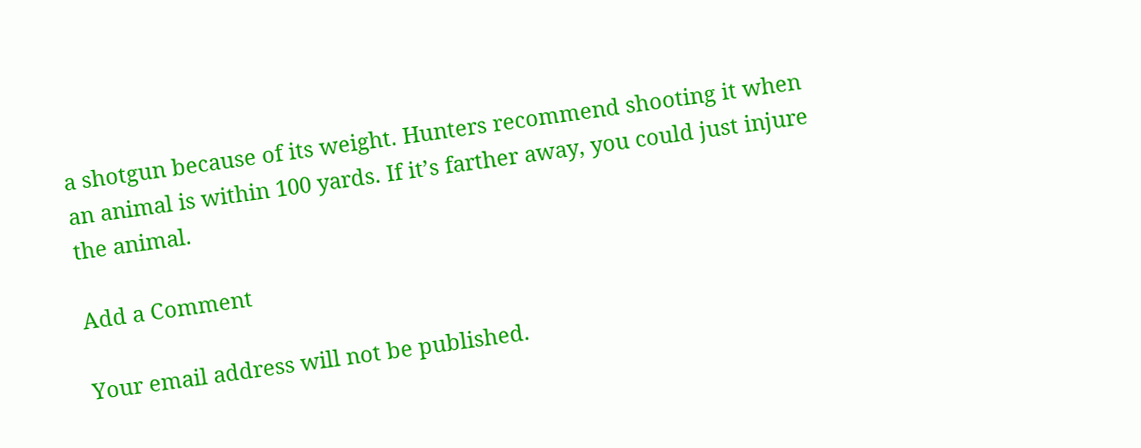a shotgun because of its weight. Hunters recommend shooting it when an animal is within 100 yards. If it’s farther away, you could just injure the animal.

Add a Comment

Your email address will not be published.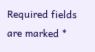Required fields are marked *